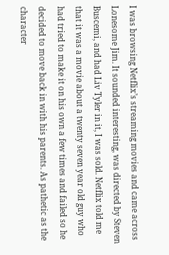I was browsing Netflix’s streaming movies and came across Lonesome Jim. It sounded interesting, was directed by Steven Buscemi, and had Liv Tyler in it, I was sold. Netflix told me that it was a movie about a twenty seven year old guy who had tried to make it on his own a few times and failed so he decided to move back in with his parents. As pathetic as the character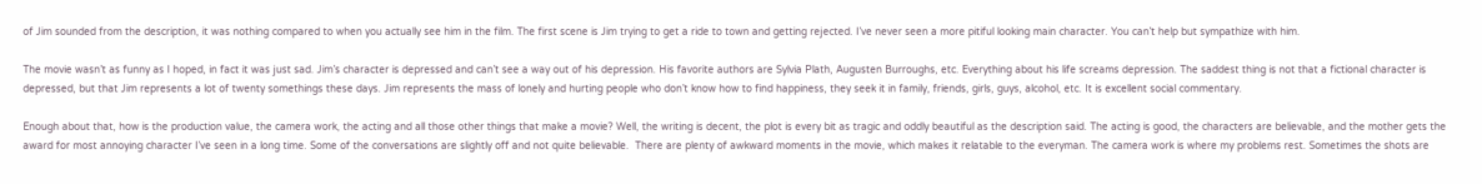of Jim sounded from the description, it was nothing compared to when you actually see him in the film. The first scene is Jim trying to get a ride to town and getting rejected. I’ve never seen a more pitiful looking main character. You can’t help but sympathize with him.

The movie wasn’t as funny as I hoped, in fact it was just sad. Jim’s character is depressed and can’t see a way out of his depression. His favorite authors are Sylvia Plath, Augusten Burroughs, etc. Everything about his life screams depression. The saddest thing is not that a fictional character is depressed, but that Jim represents a lot of twenty somethings these days. Jim represents the mass of lonely and hurting people who don’t know how to find happiness, they seek it in family, friends, girls, guys, alcohol, etc. It is excellent social commentary.

Enough about that, how is the production value, the camera work, the acting and all those other things that make a movie? Well, the writing is decent, the plot is every bit as tragic and oddly beautiful as the description said. The acting is good, the characters are believable, and the mother gets the award for most annoying character I’ve seen in a long time. Some of the conversations are slightly off and not quite believable.  There are plenty of awkward moments in the movie, which makes it relatable to the everyman. The camera work is where my problems rest. Sometimes the shots are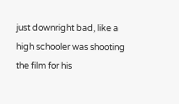just downright bad, like a high schooler was shooting the film for his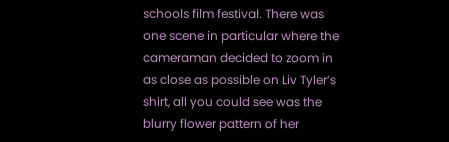schools film festival. There was one scene in particular where the cameraman decided to zoom in as close as possible on Liv Tyler’s shirt, all you could see was the blurry flower pattern of her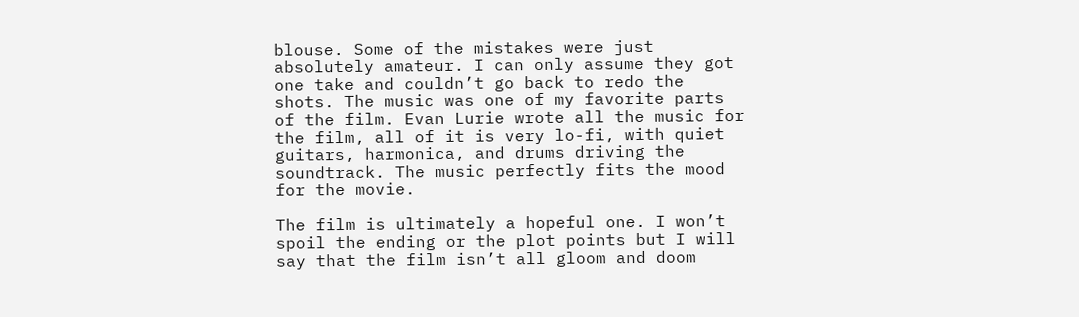blouse. Some of the mistakes were just absolutely amateur. I can only assume they got one take and couldn’t go back to redo the shots. The music was one of my favorite parts of the film. Evan Lurie wrote all the music for the film, all of it is very lo-fi, with quiet guitars, harmonica, and drums driving the soundtrack. The music perfectly fits the mood for the movie.

The film is ultimately a hopeful one. I won’t spoil the ending or the plot points but I will say that the film isn’t all gloom and doom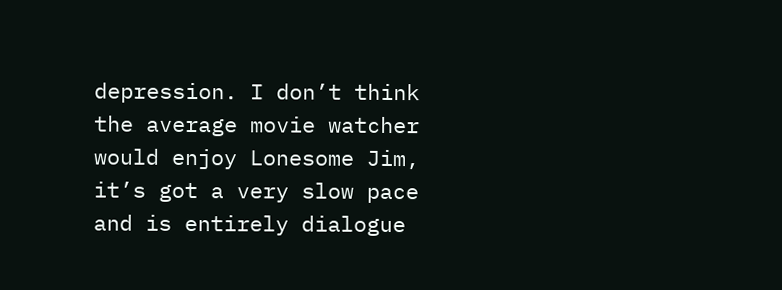depression. I don’t think the average movie watcher would enjoy Lonesome Jim, it’s got a very slow pace and is entirely dialogue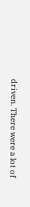driven. There were a lot of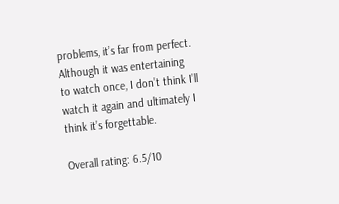problems, it’s far from perfect. Although it was entertaining to watch once, I don’t think I’ll watch it again and ultimately I think it’s forgettable.

Overall rating: 6.5/10